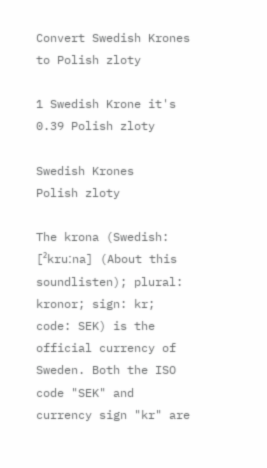Convert Swedish Krones to Polish zloty

1 Swedish Krone it's 0.39 Polish zloty

Swedish Krones
Polish zloty

The krona (Swedish: [²kruːna] (About this soundlisten); plural: kronor; sign: kr; code: SEK) is the official currency of Sweden. Both the ISO code "SEK" and currency sign "kr" are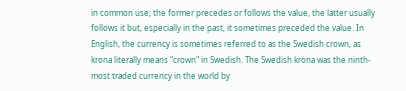in common use; the former precedes or follows the value, the latter usually follows it but, especially in the past, it sometimes preceded the value. In English, the currency is sometimes referred to as the Swedish crown, as krona literally means "crown" in Swedish. The Swedish krona was the ninth-most traded currency in the world by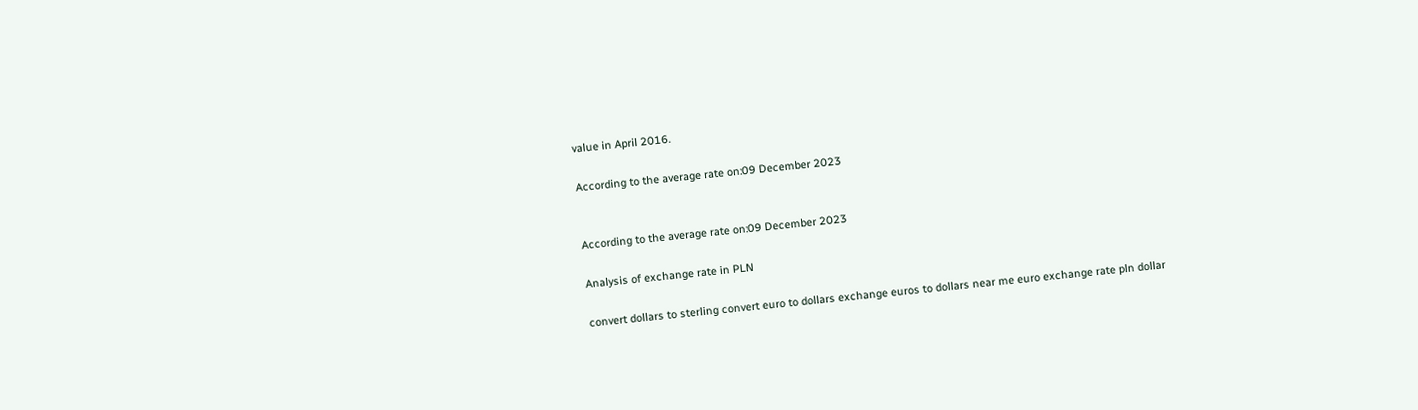value in April 2016.

According to the average rate on:09 December 2023


According to the average rate on:09 December 2023

Analysis of exchange rate in PLN

convert dollars to sterling convert euro to dollars exchange euros to dollars near me euro exchange rate pln dollar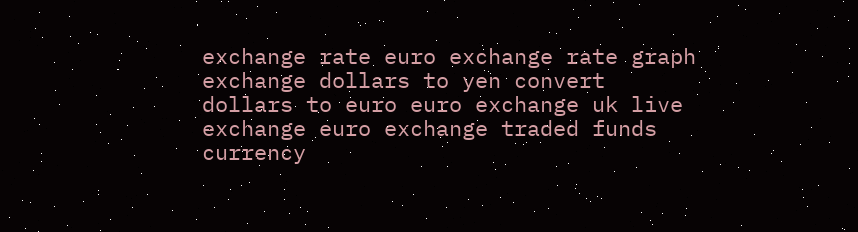exchange rate euro exchange rate graph exchange dollars to yen convert dollars to euro euro exchange uk live exchange euro exchange traded funds currency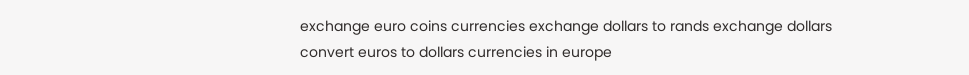exchange euro coins currencies exchange dollars to rands exchange dollars convert euros to dollars currencies in europe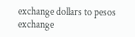exchange dollars to pesos exchange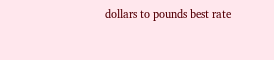dollars to pounds best rate